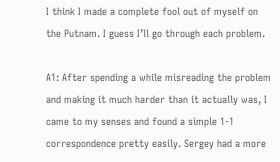I think I made a complete fool out of myself on the Putnam. I guess I’ll go through each problem.

A1: After spending a while misreading the problem and making it much harder than it actually was, I came to my senses and found a simple 1-1 correspondence pretty easily. Sergey had a more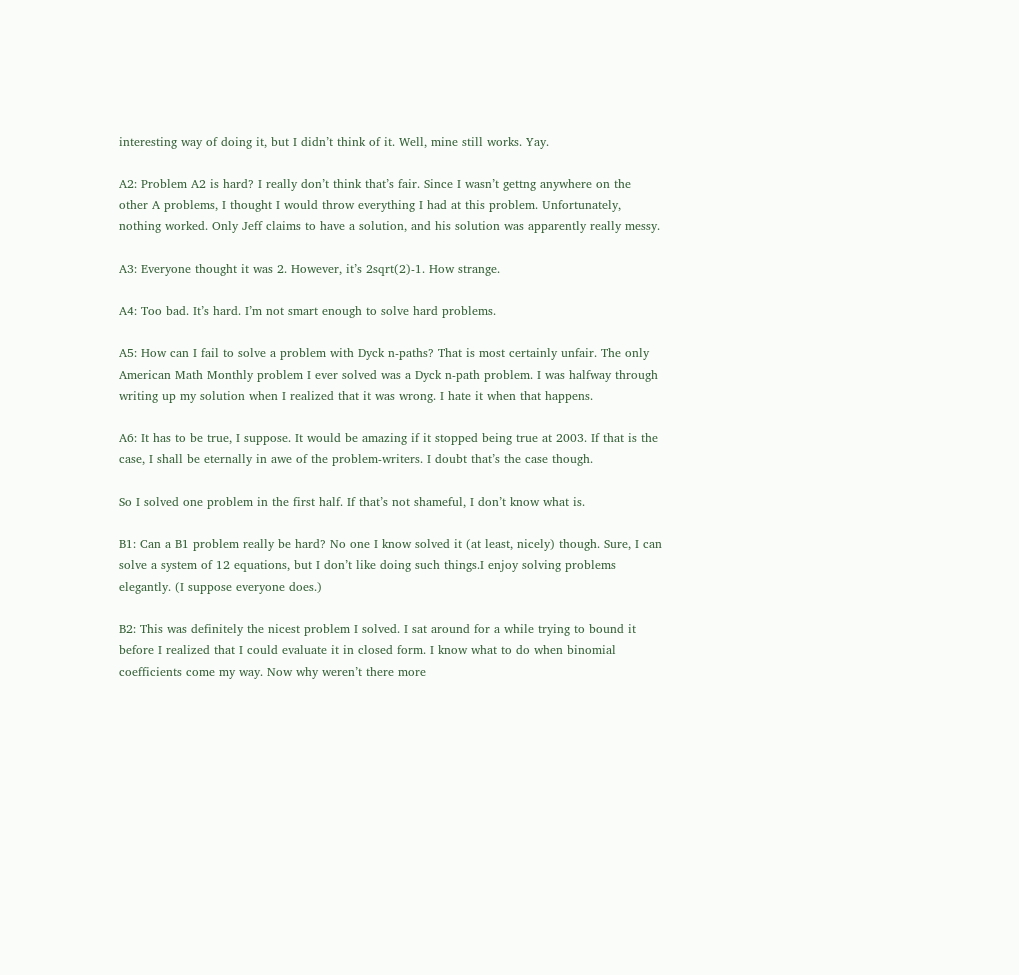interesting way of doing it, but I didn’t think of it. Well, mine still works. Yay.

A2: Problem A2 is hard? I really don’t think that’s fair. Since I wasn’t gettng anywhere on the other A problems, I thought I would throw everything I had at this problem. Unfortunately, nothing worked. Only Jeff claims to have a solution, and his solution was apparently really messy.

A3: Everyone thought it was 2. However, it’s 2sqrt(2)-1. How strange.

A4: Too bad. It’s hard. I’m not smart enough to solve hard problems.

A5: How can I fail to solve a problem with Dyck n-paths? That is most certainly unfair. The only American Math Monthly problem I ever solved was a Dyck n-path problem. I was halfway through writing up my solution when I realized that it was wrong. I hate it when that happens.

A6: It has to be true, I suppose. It would be amazing if it stopped being true at 2003. If that is the case, I shall be eternally in awe of the problem-writers. I doubt that’s the case though.

So I solved one problem in the first half. If that’s not shameful, I don’t know what is.

B1: Can a B1 problem really be hard? No one I know solved it (at least, nicely) though. Sure, I can solve a system of 12 equations, but I don’t like doing such things.I enjoy solving problems elegantly. (I suppose everyone does.)

B2: This was definitely the nicest problem I solved. I sat around for a while trying to bound it before I realized that I could evaluate it in closed form. I know what to do when binomial coefficients come my way. Now why weren’t there more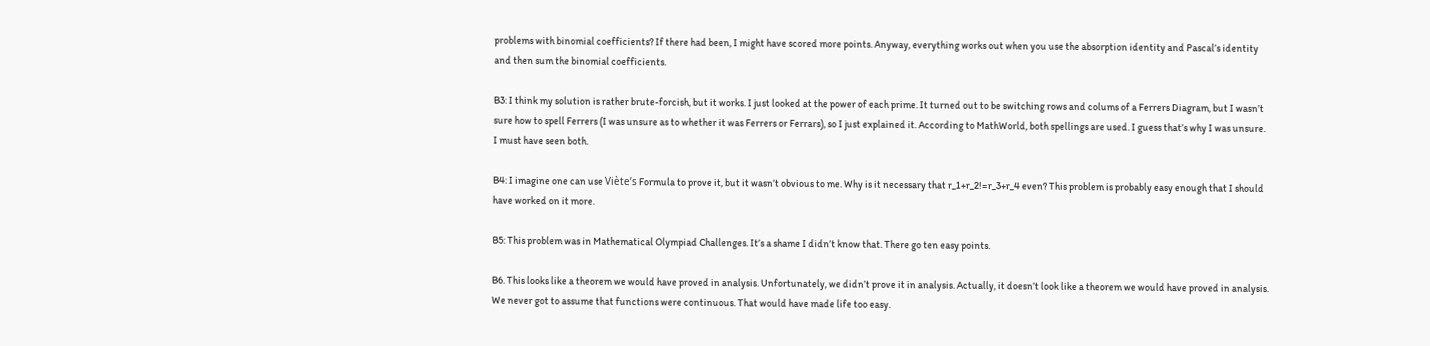problems with binomial coefficients? If there had been, I might have scored more points. Anyway, everything works out when you use the absorption identity and Pascal’s identity and then sum the binomial coefficients.

B3: I think my solution is rather brute-forcish, but it works. I just looked at the power of each prime. It turned out to be switching rows and colums of a Ferrers Diagram, but I wasn’t sure how to spell Ferrers (I was unsure as to whether it was Ferrers or Ferrars), so I just explained it. According to MathWorld, both spellings are used. I guess that’s why I was unsure. I must have seen both.

B4: I imagine one can use Viète’s Formula to prove it, but it wasn’t obvious to me. Why is it necessary that r_1+r_2!=r_3+r_4 even? This problem is probably easy enough that I should have worked on it more.

B5: This problem was in Mathematical Olympiad Challenges. It’s a shame I didn’t know that. There go ten easy points.

B6. This looks like a theorem we would have proved in analysis. Unfortunately, we didn’t prove it in analysis. Actually, it doesn’t look like a theorem we would have proved in analysis. We never got to assume that functions were continuous. That would have made life too easy.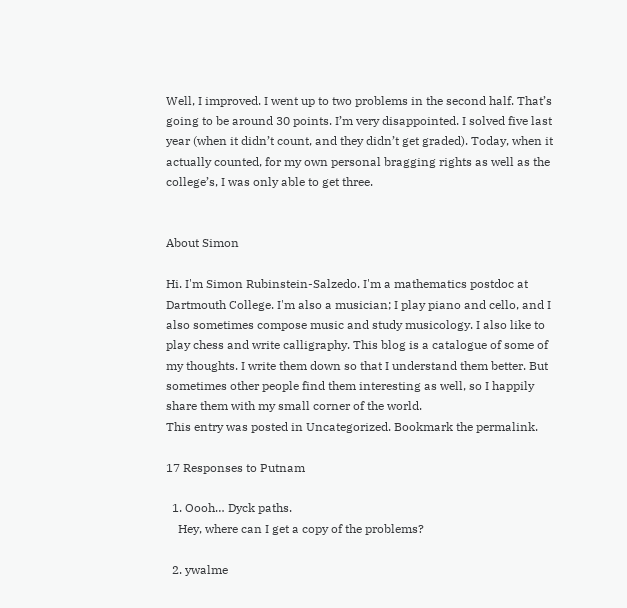Well, I improved. I went up to two problems in the second half. That’s going to be around 30 points. I’m very disappointed. I solved five last year (when it didn’t count, and they didn’t get graded). Today, when it actually counted, for my own personal bragging rights as well as the college’s, I was only able to get three.


About Simon

Hi. I'm Simon Rubinstein-Salzedo. I'm a mathematics postdoc at Dartmouth College. I'm also a musician; I play piano and cello, and I also sometimes compose music and study musicology. I also like to play chess and write calligraphy. This blog is a catalogue of some of my thoughts. I write them down so that I understand them better. But sometimes other people find them interesting as well, so I happily share them with my small corner of the world.
This entry was posted in Uncategorized. Bookmark the permalink.

17 Responses to Putnam

  1. Oooh… Dyck paths.
    Hey, where can I get a copy of the problems?

  2. ywalme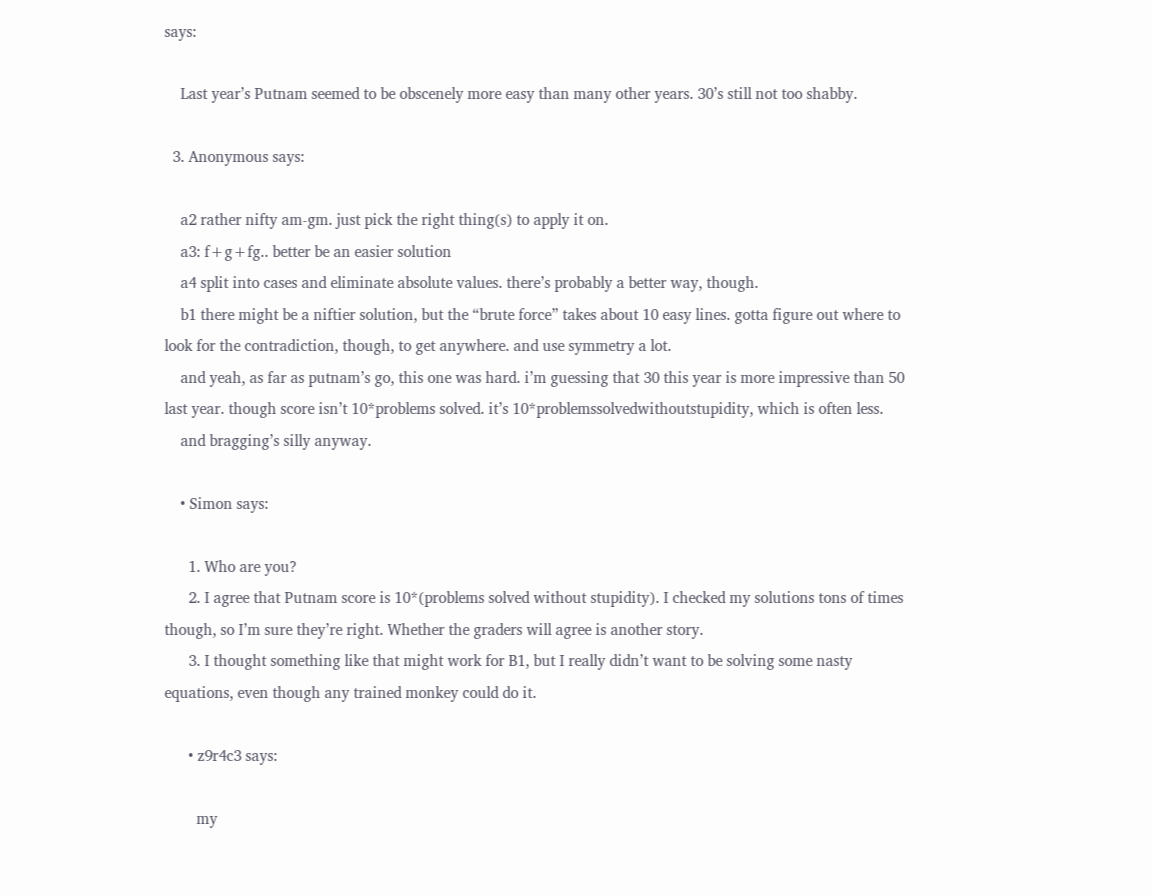says:

    Last year’s Putnam seemed to be obscenely more easy than many other years. 30’s still not too shabby.

  3. Anonymous says:

    a2 rather nifty am-gm. just pick the right thing(s) to apply it on.
    a3: f+g+fg.. better be an easier solution
    a4 split into cases and eliminate absolute values. there’s probably a better way, though.
    b1 there might be a niftier solution, but the “brute force” takes about 10 easy lines. gotta figure out where to look for the contradiction, though, to get anywhere. and use symmetry a lot.
    and yeah, as far as putnam’s go, this one was hard. i’m guessing that 30 this year is more impressive than 50 last year. though score isn’t 10*problems solved. it’s 10*problemssolvedwithoutstupidity, which is often less.
    and bragging’s silly anyway.

    • Simon says:

      1. Who are you?
      2. I agree that Putnam score is 10*(problems solved without stupidity). I checked my solutions tons of times though, so I’m sure they’re right. Whether the graders will agree is another story.
      3. I thought something like that might work for B1, but I really didn’t want to be solving some nasty equations, even though any trained monkey could do it.

      • z9r4c3 says:

        my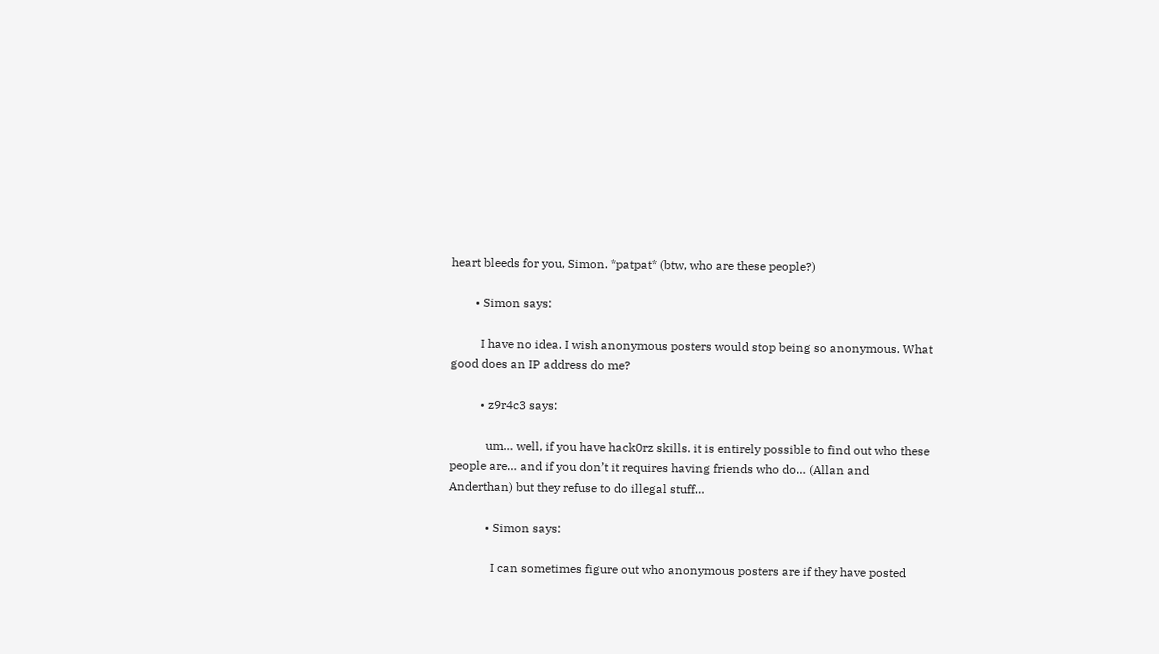heart bleeds for you, Simon. *patpat* (btw, who are these people?)

        • Simon says:

          I have no idea. I wish anonymous posters would stop being so anonymous. What good does an IP address do me?

          • z9r4c3 says:

            um… well, if you have hack0rz skills. it is entirely possible to find out who these people are… and if you don’t it requires having friends who do… (Allan and Anderthan) but they refuse to do illegal stuff…

            • Simon says:

              I can sometimes figure out who anonymous posters are if they have posted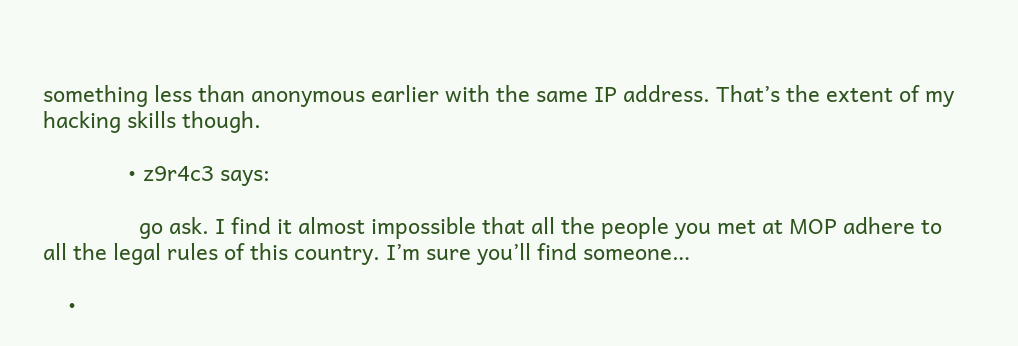something less than anonymous earlier with the same IP address. That’s the extent of my hacking skills though.

              • z9r4c3 says:

                go ask. I find it almost impossible that all the people you met at MOP adhere to all the legal rules of this country. I’m sure you’ll find someone…

    •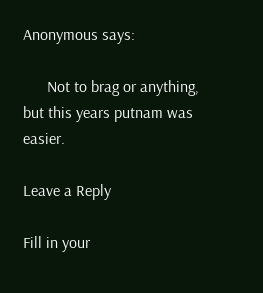Anonymous says:

      Not to brag or anything, but this years putnam was easier.

Leave a Reply

Fill in your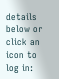details below or click an icon to log in: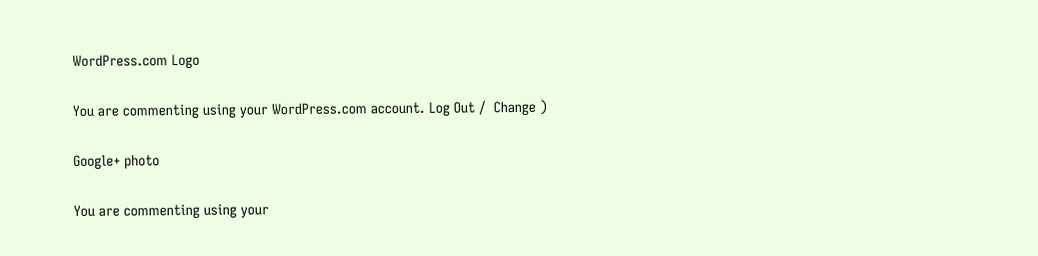WordPress.com Logo

You are commenting using your WordPress.com account. Log Out /  Change )

Google+ photo

You are commenting using your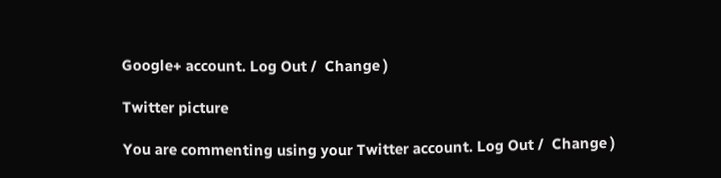Google+ account. Log Out /  Change )

Twitter picture

You are commenting using your Twitter account. Log Out /  Change )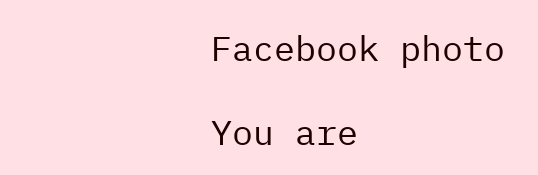Facebook photo

You are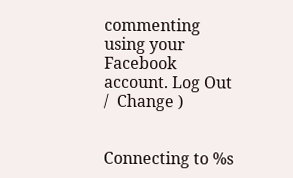commenting using your Facebook account. Log Out /  Change )


Connecting to %s